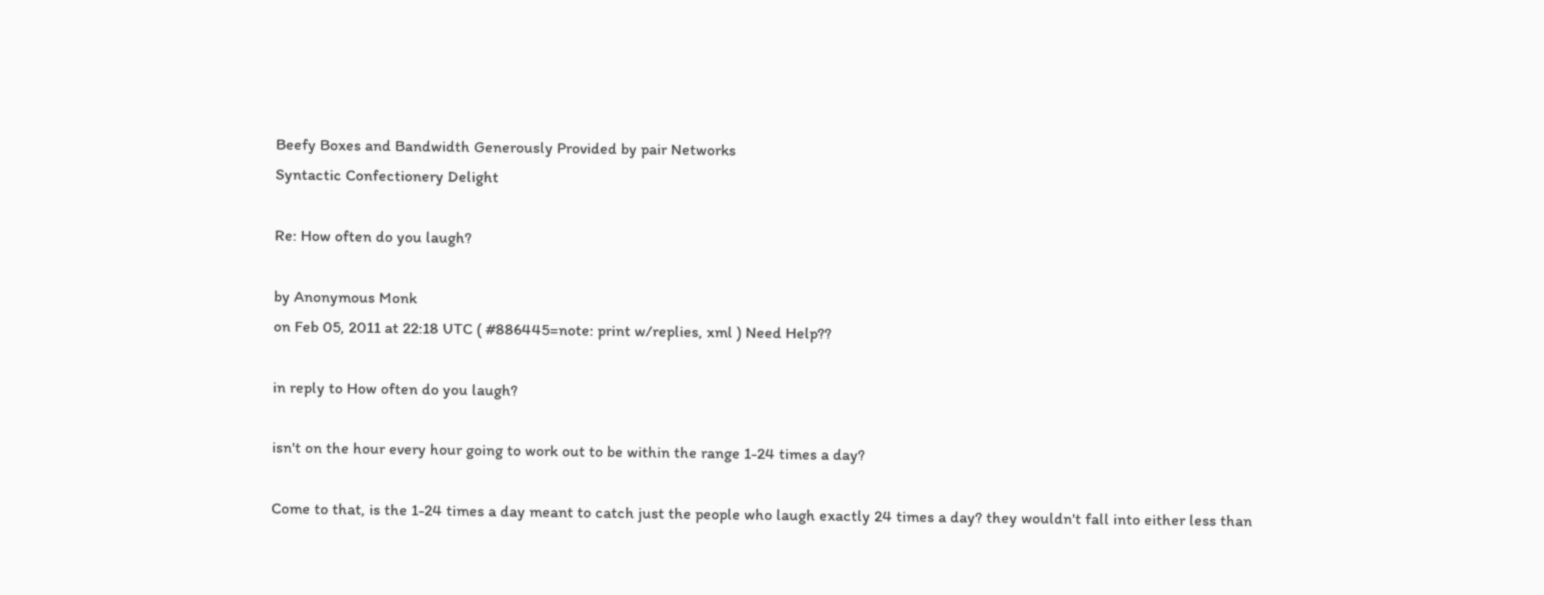Beefy Boxes and Bandwidth Generously Provided by pair Networks
Syntactic Confectionery Delight

Re: How often do you laugh?

by Anonymous Monk
on Feb 05, 2011 at 22:18 UTC ( #886445=note: print w/replies, xml ) Need Help??

in reply to How often do you laugh?

isn't on the hour every hour going to work out to be within the range 1-24 times a day?

Come to that, is the 1-24 times a day meant to catch just the people who laugh exactly 24 times a day? they wouldn't fall into either less than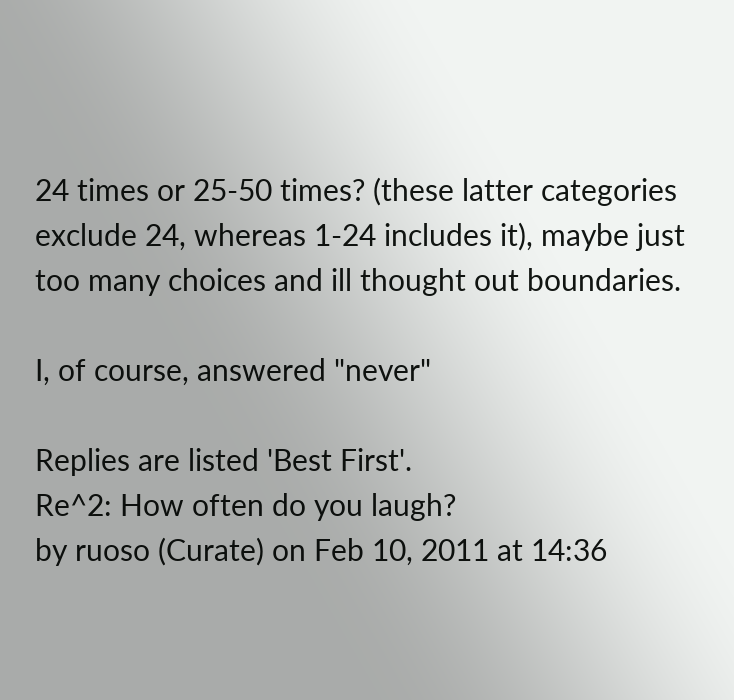24 times or 25-50 times? (these latter categories exclude 24, whereas 1-24 includes it), maybe just too many choices and ill thought out boundaries.

I, of course, answered "never"

Replies are listed 'Best First'.
Re^2: How often do you laugh?
by ruoso (Curate) on Feb 10, 2011 at 14:36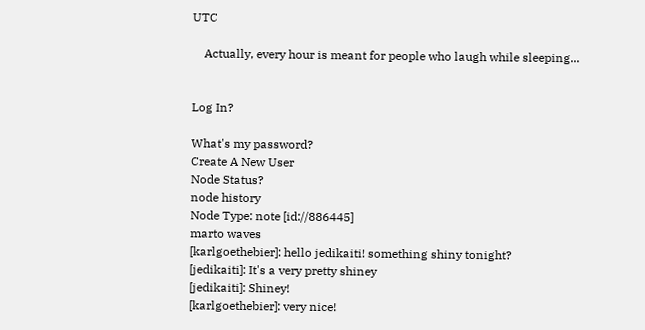UTC

    Actually, every hour is meant for people who laugh while sleeping...


Log In?

What's my password?
Create A New User
Node Status?
node history
Node Type: note [id://886445]
marto waves
[karlgoethebier]: hello jedikaiti! something shiny tonight?
[jedikaiti]: It's a very pretty shiney
[jedikaiti]: Shiney!
[karlgoethebier]: very nice!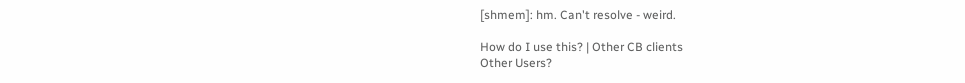[shmem]: hm. Can't resolve - weird.

How do I use this? | Other CB clients
Other Users?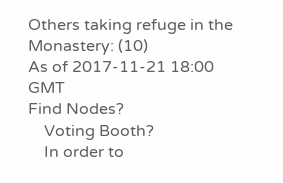Others taking refuge in the Monastery: (10)
As of 2017-11-21 18:00 GMT
Find Nodes?
    Voting Booth?
    In order to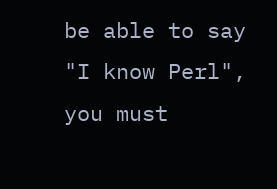be able to say "I know Perl", you must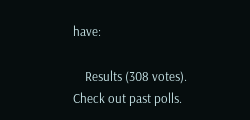have:

    Results (308 votes). Check out past polls.